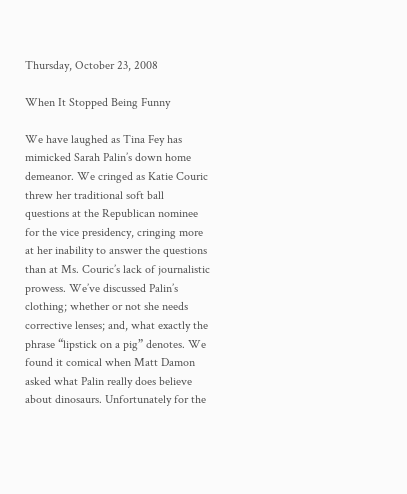Thursday, October 23, 2008

When It Stopped Being Funny

We have laughed as Tina Fey has mimicked Sarah Palin’s down home demeanor. We cringed as Katie Couric threw her traditional soft ball questions at the Republican nominee for the vice presidency, cringing more at her inability to answer the questions than at Ms. Couric’s lack of journalistic prowess. We’ve discussed Palin’s clothing; whether or not she needs corrective lenses; and, what exactly the phrase “lipstick on a pig” denotes. We found it comical when Matt Damon asked what Palin really does believe about dinosaurs. Unfortunately for the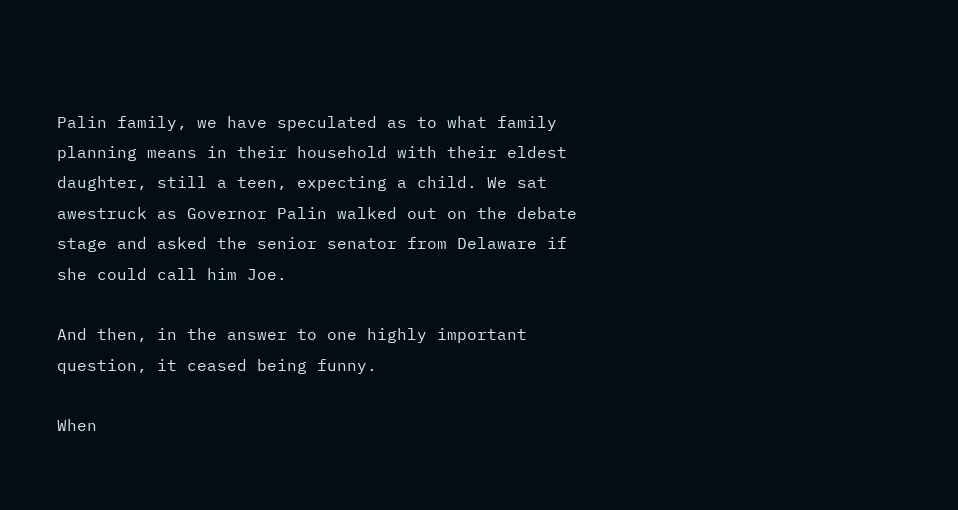Palin family, we have speculated as to what family planning means in their household with their eldest daughter, still a teen, expecting a child. We sat awestruck as Governor Palin walked out on the debate stage and asked the senior senator from Delaware if she could call him Joe.

And then, in the answer to one highly important question, it ceased being funny.

When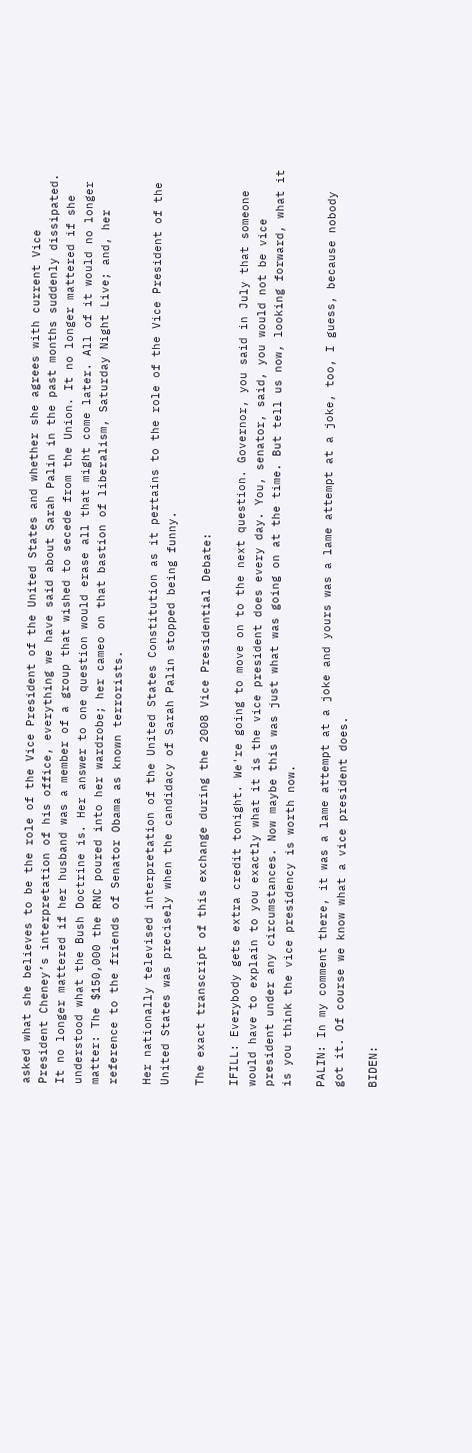asked what she believes to be the role of the Vice President of the United States and whether she agrees with current Vice President Cheney’s interpretation of his office, everything we have said about Sarah Palin in the past months suddenly dissipated. It no longer mattered if her husband was a member of a group that wished to secede from the Union. It no longer mattered if she understood what the Bush Doctrine is. Her answer to one question would erase all that might come later. All of it would no longer matter: The $150,000 the RNC poured into her wardrobe; her cameo on that bastion of liberalism, Saturday Night Live; and, her reference to the friends of Senator Obama as known terrorists.

Her nationally televised interpretation of the United States Constitution as it pertains to the role of the Vice President of the United States was precisely when the candidacy of Sarah Palin stopped being funny.

The exact transcript of this exchange during the 2008 Vice Presidential Debate:

IFILL: Everybody gets extra credit tonight. We're going to move on to the next question. Governor, you said in July that someone would have to explain to you exactly what it is the vice president does every day. You, senator, said, you would not be vice president under any circumstances. Now maybe this was just what was going on at the time. But tell us now, looking forward, what it is you think the vice presidency is worth now.

PALIN: In my comment there, it was a lame attempt at a joke and yours was a lame attempt at a joke, too, I guess, because nobody got it. Of course we know what a vice president does.

BIDEN: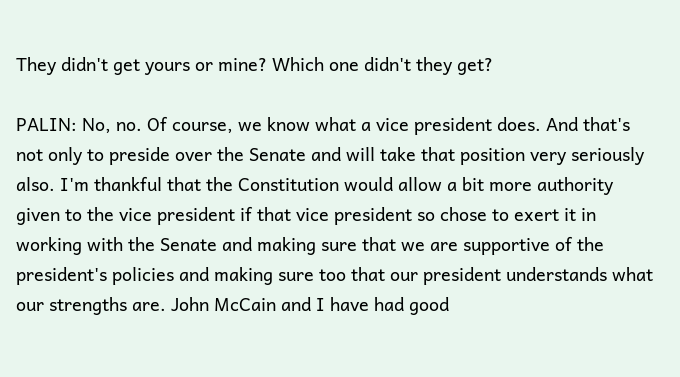They didn't get yours or mine? Which one didn't they get?

PALIN: No, no. Of course, we know what a vice president does. And that's not only to preside over the Senate and will take that position very seriously also. I'm thankful that the Constitution would allow a bit more authority given to the vice president if that vice president so chose to exert it in working with the Senate and making sure that we are supportive of the president's policies and making sure too that our president understands what our strengths are. John McCain and I have had good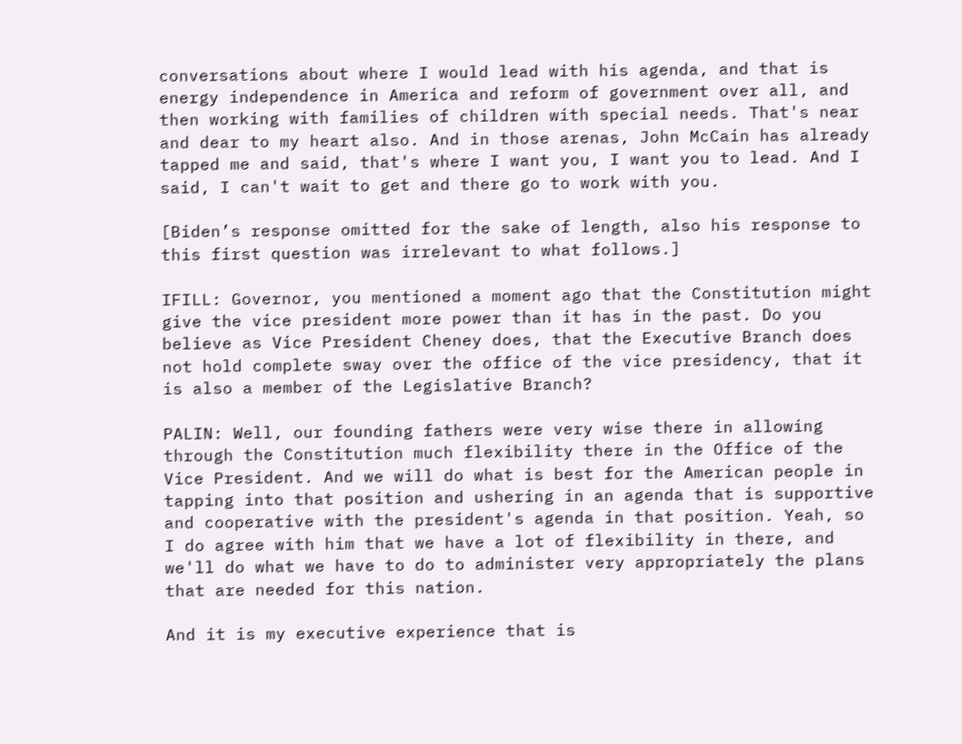conversations about where I would lead with his agenda, and that is energy independence in America and reform of government over all, and then working with families of children with special needs. That's near and dear to my heart also. And in those arenas, John McCain has already tapped me and said, that's where I want you, I want you to lead. And I said, I can't wait to get and there go to work with you.

[Biden’s response omitted for the sake of length, also his response to this first question was irrelevant to what follows.]

IFILL: Governor, you mentioned a moment ago that the Constitution might give the vice president more power than it has in the past. Do you believe as Vice President Cheney does, that the Executive Branch does not hold complete sway over the office of the vice presidency, that it is also a member of the Legislative Branch?

PALIN: Well, our founding fathers were very wise there in allowing through the Constitution much flexibility there in the Office of the Vice President. And we will do what is best for the American people in tapping into that position and ushering in an agenda that is supportive and cooperative with the president's agenda in that position. Yeah, so I do agree with him that we have a lot of flexibility in there, and we'll do what we have to do to administer very appropriately the plans that are needed for this nation.

And it is my executive experience that is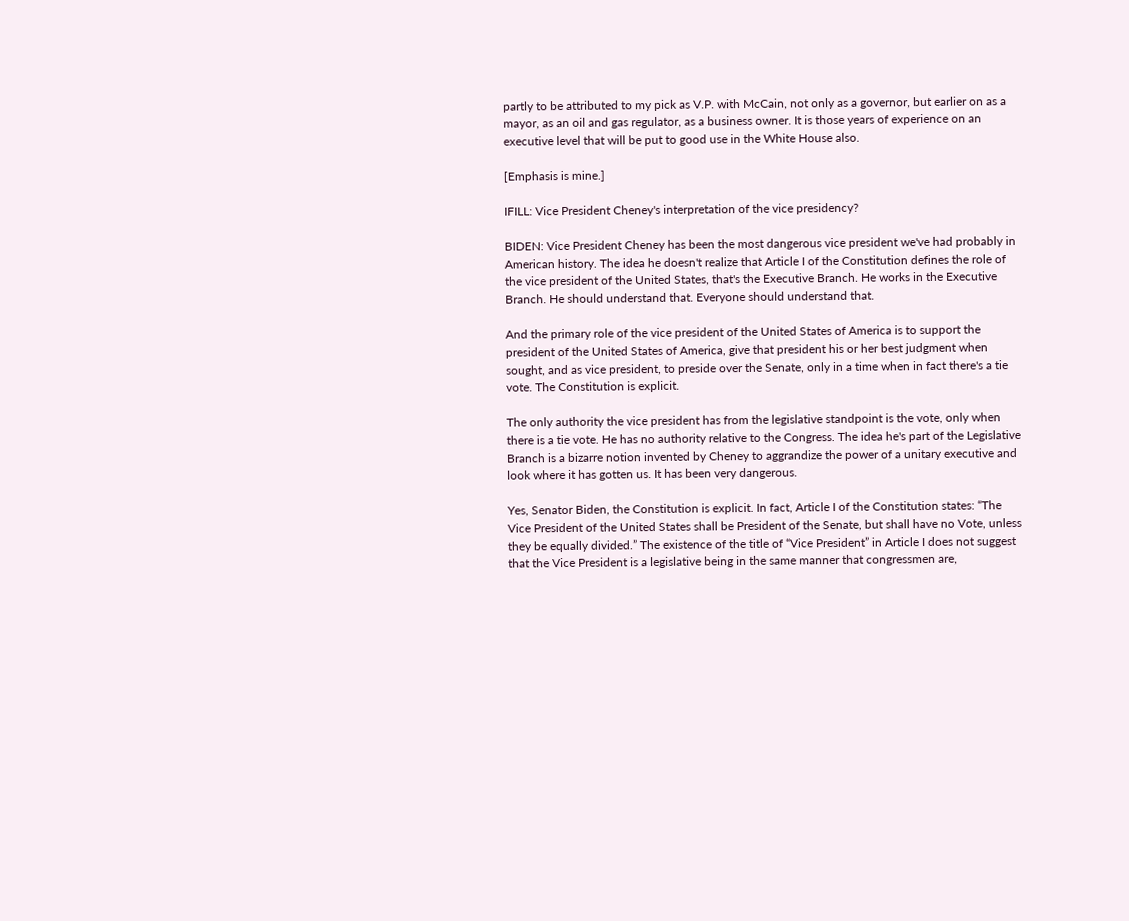partly to be attributed to my pick as V.P. with McCain, not only as a governor, but earlier on as a mayor, as an oil and gas regulator, as a business owner. It is those years of experience on an executive level that will be put to good use in the White House also.

[Emphasis is mine.]

IFILL: Vice President Cheney's interpretation of the vice presidency?

BIDEN: Vice President Cheney has been the most dangerous vice president we've had probably in American history. The idea he doesn't realize that Article I of the Constitution defines the role of the vice president of the United States, that's the Executive Branch. He works in the Executive Branch. He should understand that. Everyone should understand that.

And the primary role of the vice president of the United States of America is to support the president of the United States of America, give that president his or her best judgment when sought, and as vice president, to preside over the Senate, only in a time when in fact there's a tie vote. The Constitution is explicit.

The only authority the vice president has from the legislative standpoint is the vote, only when there is a tie vote. He has no authority relative to the Congress. The idea he's part of the Legislative Branch is a bizarre notion invented by Cheney to aggrandize the power of a unitary executive and look where it has gotten us. It has been very dangerous.

Yes, Senator Biden, the Constitution is explicit. In fact, Article I of the Constitution states: “The Vice President of the United States shall be President of the Senate, but shall have no Vote, unless they be equally divided.” The existence of the title of “Vice President” in Article I does not suggest that the Vice President is a legislative being in the same manner that congressmen are,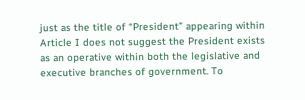just as the title of “President” appearing within Article I does not suggest the President exists as an operative within both the legislative and executive branches of government. To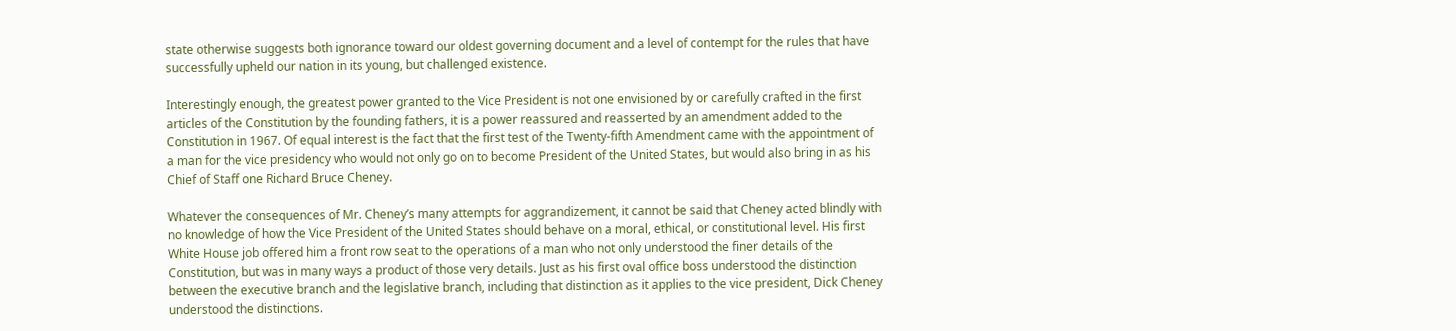state otherwise suggests both ignorance toward our oldest governing document and a level of contempt for the rules that have successfully upheld our nation in its young, but challenged existence.

Interestingly enough, the greatest power granted to the Vice President is not one envisioned by or carefully crafted in the first articles of the Constitution by the founding fathers, it is a power reassured and reasserted by an amendment added to the Constitution in 1967. Of equal interest is the fact that the first test of the Twenty-fifth Amendment came with the appointment of a man for the vice presidency who would not only go on to become President of the United States, but would also bring in as his Chief of Staff one Richard Bruce Cheney.

Whatever the consequences of Mr. Cheney’s many attempts for aggrandizement, it cannot be said that Cheney acted blindly with no knowledge of how the Vice President of the United States should behave on a moral, ethical, or constitutional level. His first White House job offered him a front row seat to the operations of a man who not only understood the finer details of the Constitution, but was in many ways a product of those very details. Just as his first oval office boss understood the distinction between the executive branch and the legislative branch, including that distinction as it applies to the vice president, Dick Cheney understood the distinctions.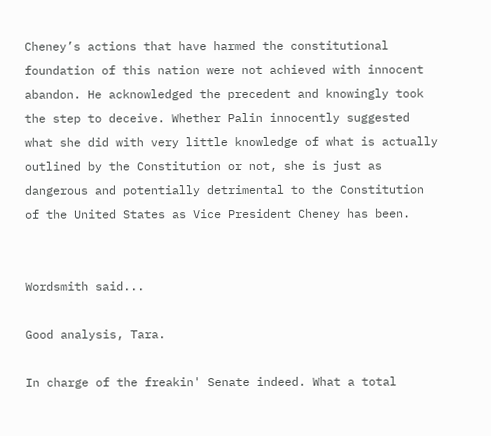Cheney’s actions that have harmed the constitutional foundation of this nation were not achieved with innocent abandon. He acknowledged the precedent and knowingly took the step to deceive. Whether Palin innocently suggested what she did with very little knowledge of what is actually outlined by the Constitution or not, she is just as dangerous and potentially detrimental to the Constitution of the United States as Vice President Cheney has been.


Wordsmith said...

Good analysis, Tara.

In charge of the freakin' Senate indeed. What a total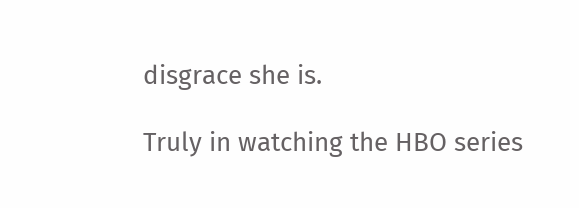disgrace she is.

Truly in watching the HBO series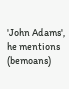'John Adams', he mentions (bemoans)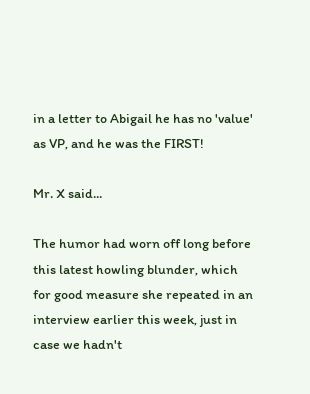in a letter to Abigail he has no 'value' as VP, and he was the FIRST!

Mr. X said...

The humor had worn off long before this latest howling blunder, which for good measure she repeated in an interview earlier this week, just in case we hadn't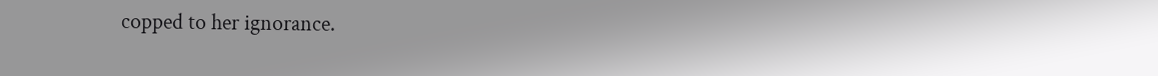copped to her ignorance.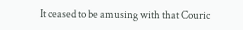It ceased to be amusing with that Couric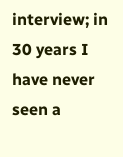interview; in 30 years I have never seen a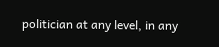politician at any level, in any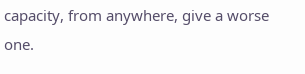capacity, from anywhere, give a worse one.